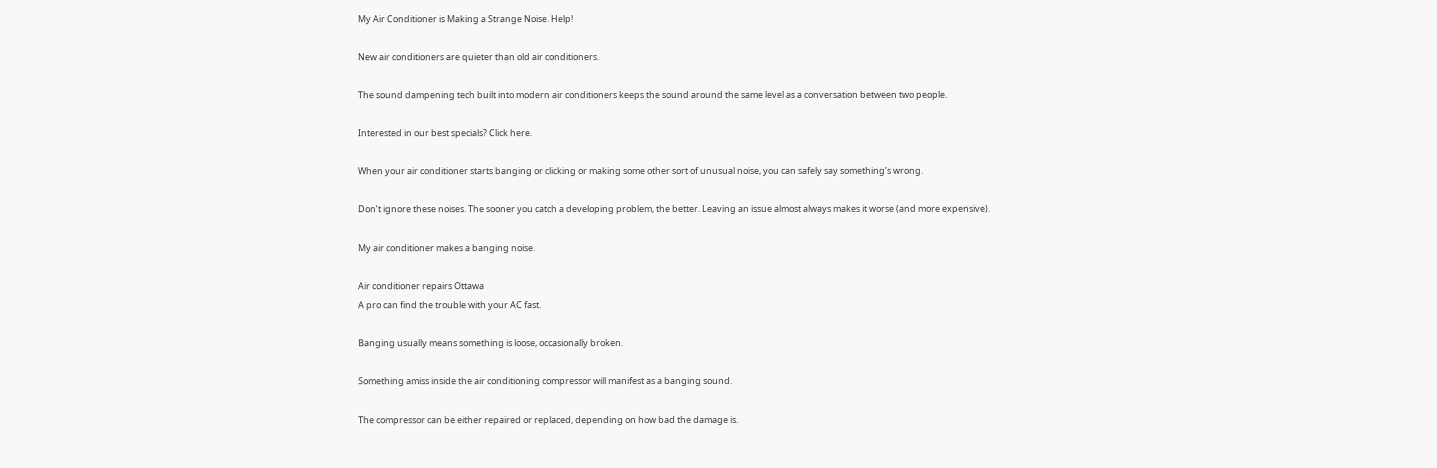My Air Conditioner is Making a Strange Noise. Help!

New air conditioners are quieter than old air conditioners.

The sound dampening tech built into modern air conditioners keeps the sound around the same level as a conversation between two people.

Interested in our best specials? Click here.

When your air conditioner starts banging or clicking or making some other sort of unusual noise, you can safely say something’s wrong.

Don’t ignore these noises. The sooner you catch a developing problem, the better. Leaving an issue almost always makes it worse (and more expensive).

My air conditioner makes a banging noise.

Air conditioner repairs Ottawa
A pro can find the trouble with your AC fast.

Banging usually means something is loose, occasionally broken.

Something amiss inside the air conditioning compressor will manifest as a banging sound.

The compressor can be either repaired or replaced, depending on how bad the damage is.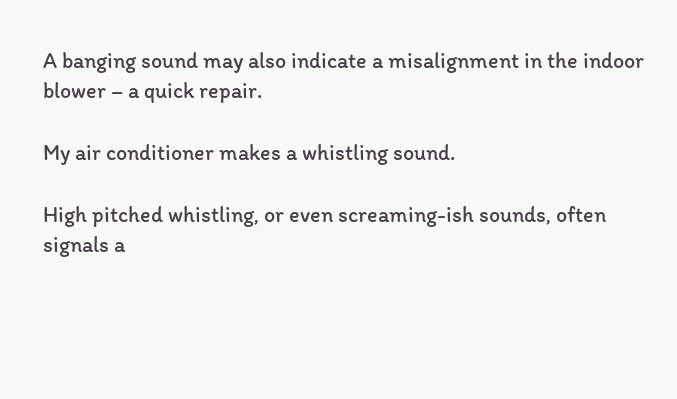A banging sound may also indicate a misalignment in the indoor blower – a quick repair.

My air conditioner makes a whistling sound.

High pitched whistling, or even screaming-ish sounds, often signals a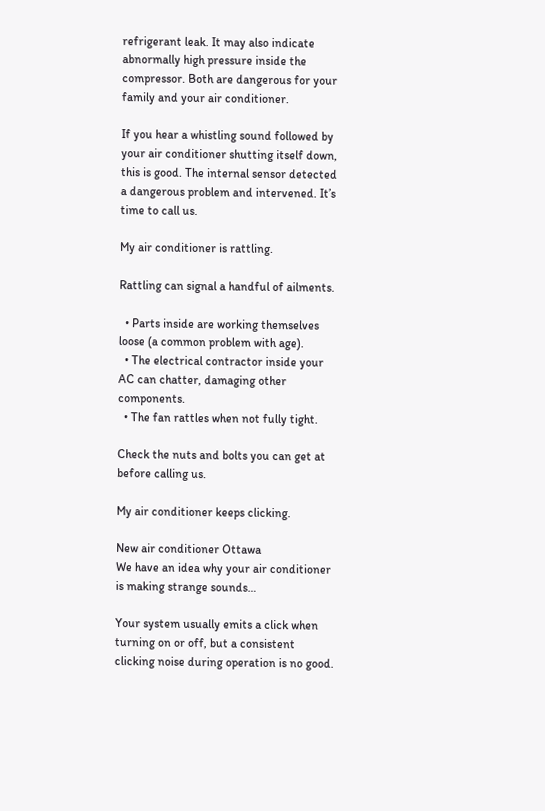refrigerant leak. It may also indicate abnormally high pressure inside the compressor. Both are dangerous for your family and your air conditioner.

If you hear a whistling sound followed by your air conditioner shutting itself down, this is good. The internal sensor detected a dangerous problem and intervened. It’s time to call us.

My air conditioner is rattling.

Rattling can signal a handful of ailments.

  • Parts inside are working themselves loose (a common problem with age).
  • The electrical contractor inside your AC can chatter, damaging other components.
  • The fan rattles when not fully tight.

Check the nuts and bolts you can get at before calling us.

My air conditioner keeps clicking.

New air conditioner Ottawa
We have an idea why your air conditioner is making strange sounds…

Your system usually emits a click when turning on or off, but a consistent clicking noise during operation is no good.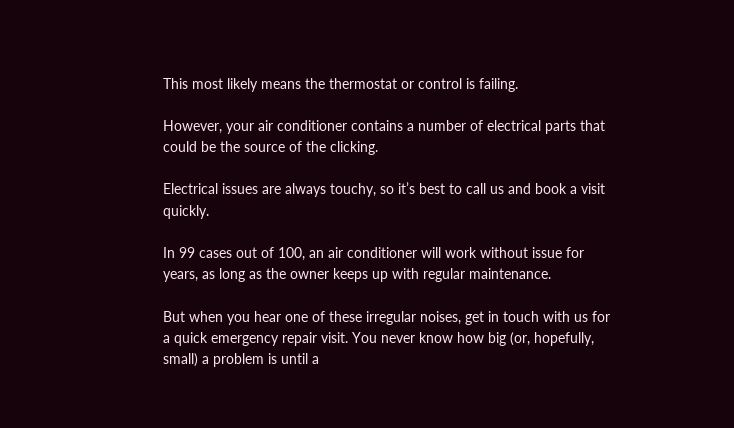This most likely means the thermostat or control is failing.

However, your air conditioner contains a number of electrical parts that could be the source of the clicking.

Electrical issues are always touchy, so it’s best to call us and book a visit quickly.

In 99 cases out of 100, an air conditioner will work without issue for years, as long as the owner keeps up with regular maintenance.

But when you hear one of these irregular noises, get in touch with us for a quick emergency repair visit. You never know how big (or, hopefully, small) a problem is until a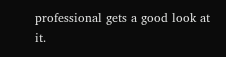professional gets a good look at it.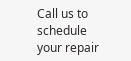Call us to schedule your repair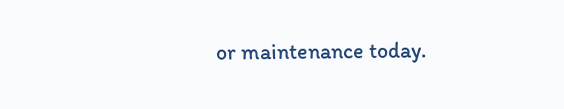or maintenance today.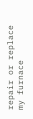repair or replace my furnace